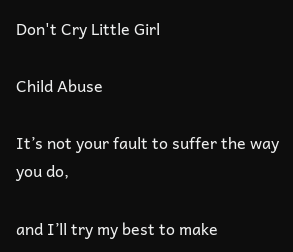Don't Cry Little Girl

Child Abuse

It’s not your fault to suffer the way you do,

and I’ll try my best to make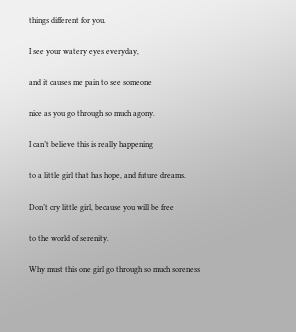things different for you.

I see your watery eyes everyday,

and it causes me pain to see someone

nice as you go through so much agony.

I can’t believe this is really happening

to a little girl that has hope, and future dreams.

Don’t cry little girl, because you will be free

to the world of serenity.

Why must this one girl go through so much soreness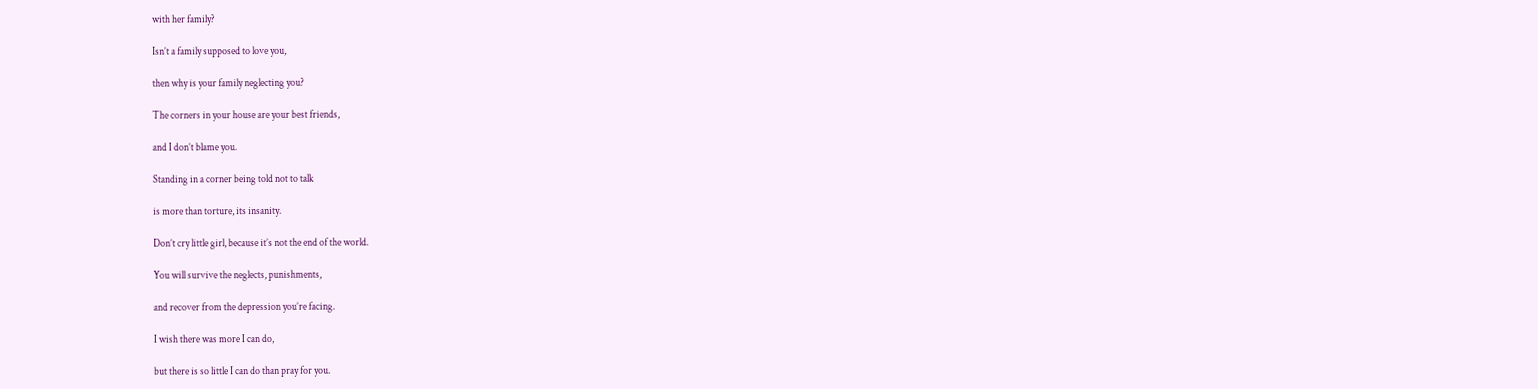with her family?

Isn’t a family supposed to love you,

then why is your family neglecting you?

The corners in your house are your best friends,

and I don’t blame you.

Standing in a corner being told not to talk

is more than torture, its insanity.

Don’t cry little girl, because it’s not the end of the world.

You will survive the neglects, punishments,

and recover from the depression you’re facing.

I wish there was more I can do,

but there is so little I can do than pray for you.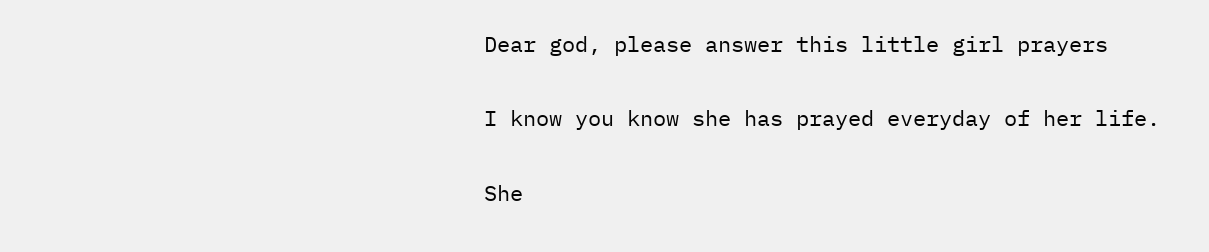Dear god, please answer this little girl prayers

I know you know she has prayed everyday of her life.

She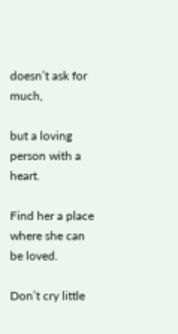doesn’t ask for much,

but a loving person with a heart.

Find her a place where she can be loved.

Don’t cry little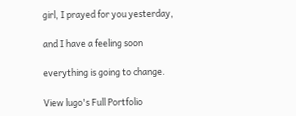girl, I prayed for you yesterday,

and I have a feeling soon

everything is going to change.

View lugo's Full Portfolio